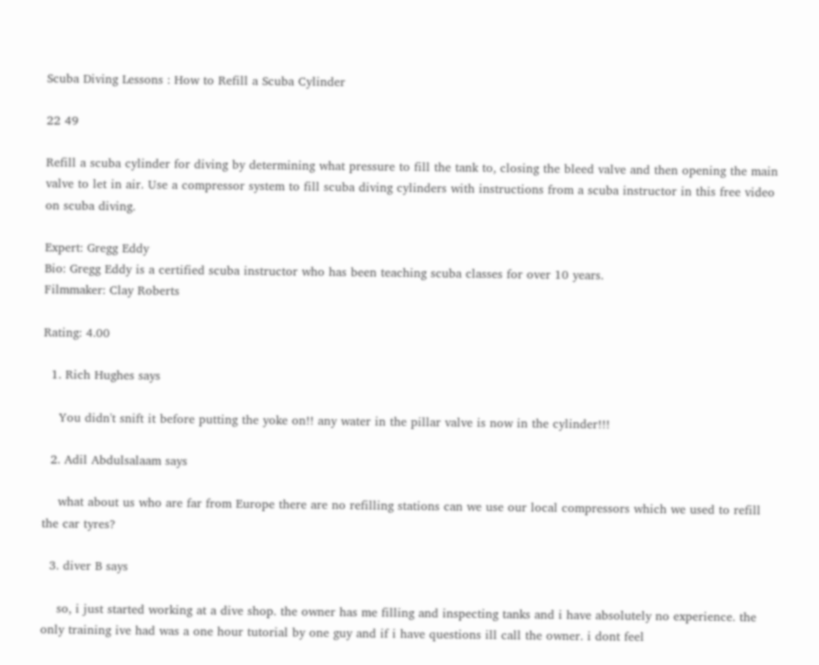Scuba Diving Lessons : How to Refill a Scuba Cylinder

22 49

Refill a scuba cylinder for diving by determining what pressure to fill the tank to, closing the bleed valve and then opening the main valve to let in air. Use a compressor system to fill scuba diving cylinders with instructions from a scuba instructor in this free video on scuba diving.

Expert: Gregg Eddy
Bio: Gregg Eddy is a certified scuba instructor who has been teaching scuba classes for over 10 years.
Filmmaker: Clay Roberts

Rating: 4.00

  1. Rich Hughes says

    You didn't snift it before putting the yoke on!! any water in the pillar valve is now in the cylinder!!!

  2. Adil Abdulsalaam says

    what about us who are far from Europe there are no refilling stations can we use our local compressors which we used to refill the car tyres?

  3. diver B says

    so, i just started working at a dive shop. the owner has me filling and inspecting tanks and i have absolutely no experience. the only training ive had was a one hour tutorial by one guy and if i have questions ill call the owner. i dont feel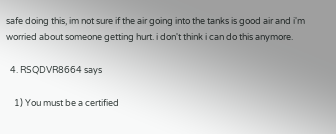safe doing this, im not sure if the air going into the tanks is good air and i'm worried about someone getting hurt. i don't think i can do this anymore.

  4. RSQDVR8664 says

    1) You must be a certified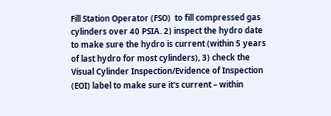Fill Station Operator (FSO)  to fill compressed gas cylinders over 40 PSIA. 2) inspect the hydro date to make sure the hydro is current (within 5 years of last hydro for most cylinders), 3) check the Visual Cylinder Inspection/Evidence of Inspection (EOI) label to make sure it's current – within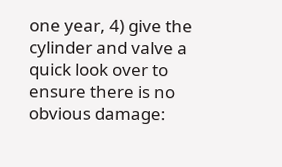one year, 4) give the cylinder and valve a quick look over to ensure there is no obvious damage: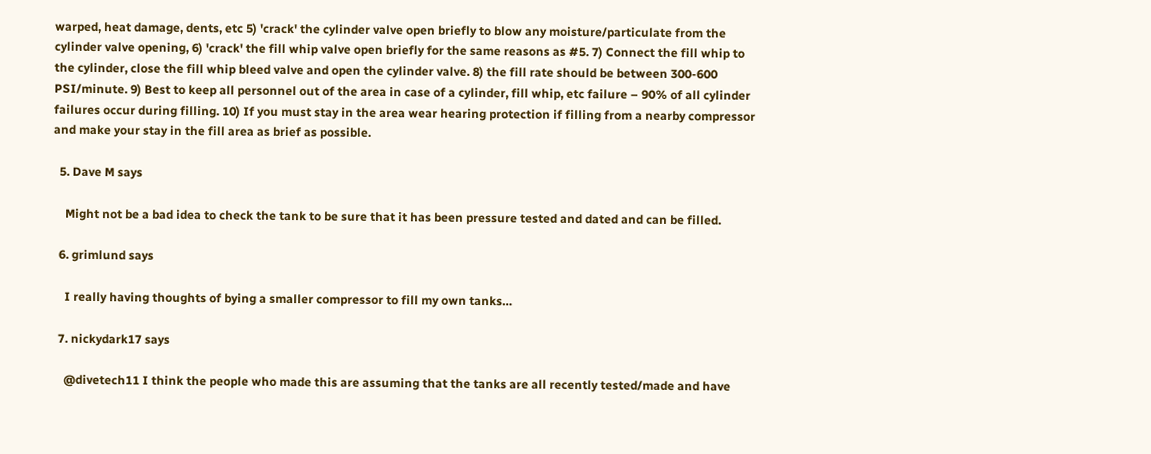warped, heat damage, dents, etc 5) 'crack' the cylinder valve open briefly to blow any moisture/particulate from the cylinder valve opening, 6) 'crack' the fill whip valve open briefly for the same reasons as #5. 7) Connect the fill whip to the cylinder, close the fill whip bleed valve and open the cylinder valve. 8) the fill rate should be between 300-600 PSI/minute. 9) Best to keep all personnel out of the area in case of a cylinder, fill whip, etc failure – 90% of all cylinder failures occur during filling. 10) If you must stay in the area wear hearing protection if filling from a nearby compressor and make your stay in the fill area as brief as possible.

  5. Dave M says

    Might not be a bad idea to check the tank to be sure that it has been pressure tested and dated and can be filled.

  6. grimlund says

    I really having thoughts of bying a smaller compressor to fill my own tanks…

  7. nickydark17 says

    @divetech11 I think the people who made this are assuming that the tanks are all recently tested/made and have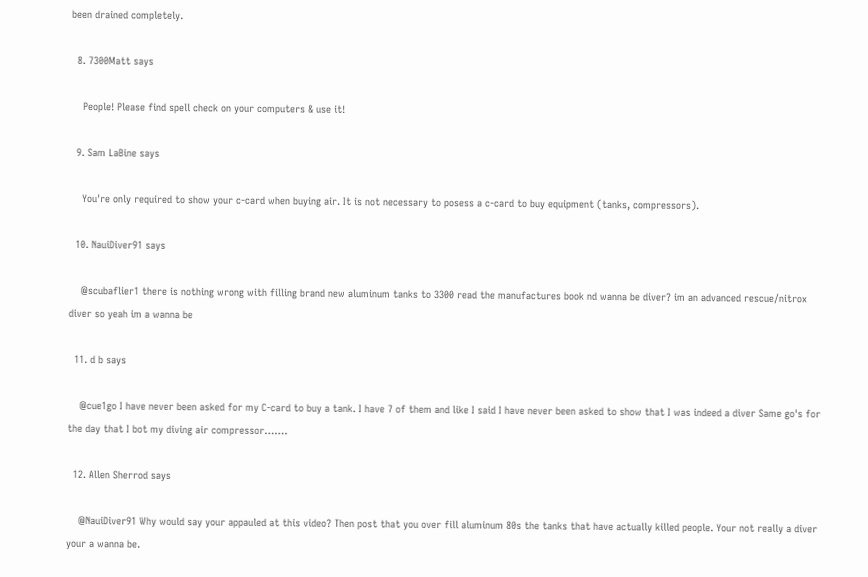been drained completely.

  8. 7300Matt says

    People! Please find spell check on your computers & use it!

  9. Sam LaBine says

    You're only required to show your c-card when buying air. It is not necessary to posess a c-card to buy equipment (tanks, compressors).

  10. NauiDiver91 says

    @scubaflier1 there is nothing wrong with filling brand new aluminum tanks to 3300 read the manufactures book nd wanna be diver? im an advanced rescue/nitrox diver so yeah im a wanna be

  11. d b says

    @cue1go I have never been asked for my C-card to buy a tank. I have 7 of them and like I said I have never been asked to show that I was indeed a diver Same go's for the day that I bot my diving air compressor…….

  12. Allen Sherrod says

    @NauiDiver91 Why would say your appauled at this video? Then post that you over fill aluminum 80s the tanks that have actually killed people. Your not really a diver your a wanna be.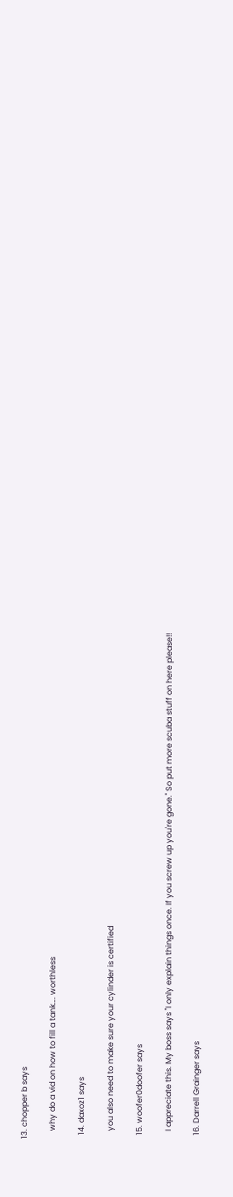13. chopper b says

    why do a vid on how to fill a tank…. worthless

  14. daxoz1 says

    you also need to make sure your cylinder is certified

  15. woofer0doofer says

    I appreciate this. My boss says "I only explain things once. If you screw up you're gone." So put more scuba stuff on here please!!

  16. Darrell Grainger says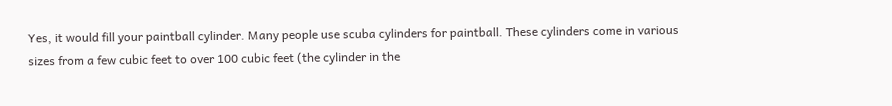Yes, it would fill your paintball cylinder. Many people use scuba cylinders for paintball. These cylinders come in various sizes from a few cubic feet to over 100 cubic feet (the cylinder in the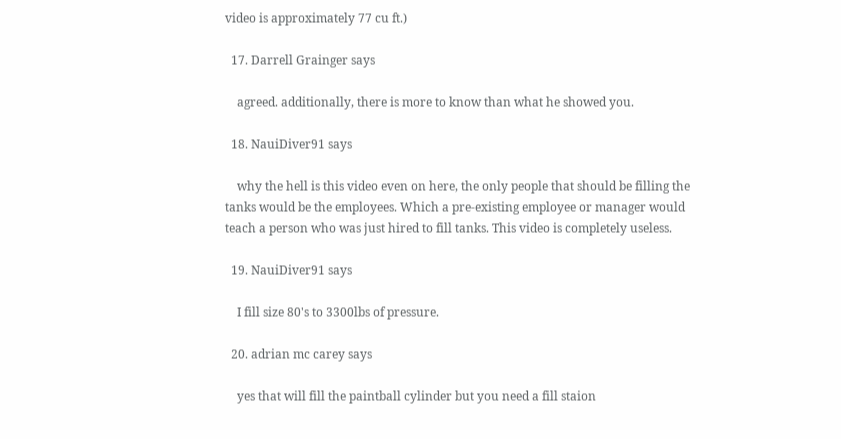video is approximately 77 cu ft.)

  17. Darrell Grainger says

    agreed. additionally, there is more to know than what he showed you.

  18. NauiDiver91 says

    why the hell is this video even on here, the only people that should be filling the tanks would be the employees. Which a pre-existing employee or manager would teach a person who was just hired to fill tanks. This video is completely useless.

  19. NauiDiver91 says

    I fill size 80's to 3300lbs of pressure.

  20. adrian mc carey says

    yes that will fill the paintball cylinder but you need a fill staion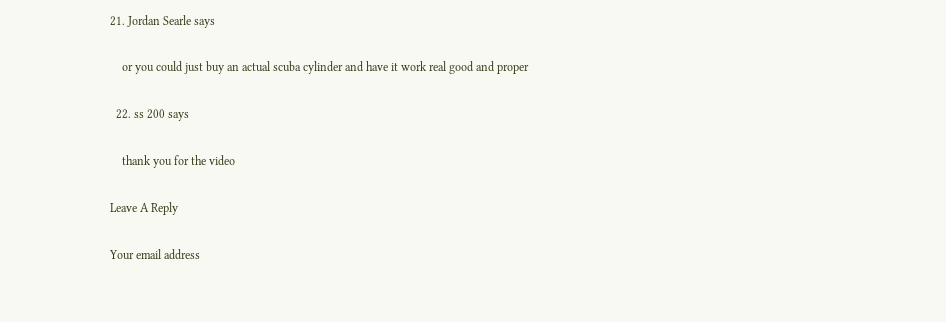21. Jordan Searle says

    or you could just buy an actual scuba cylinder and have it work real good and proper

  22. ss 200 says

    thank you for the video

Leave A Reply

Your email address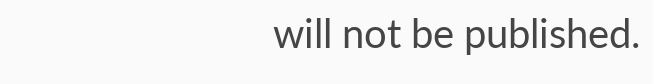will not be published.